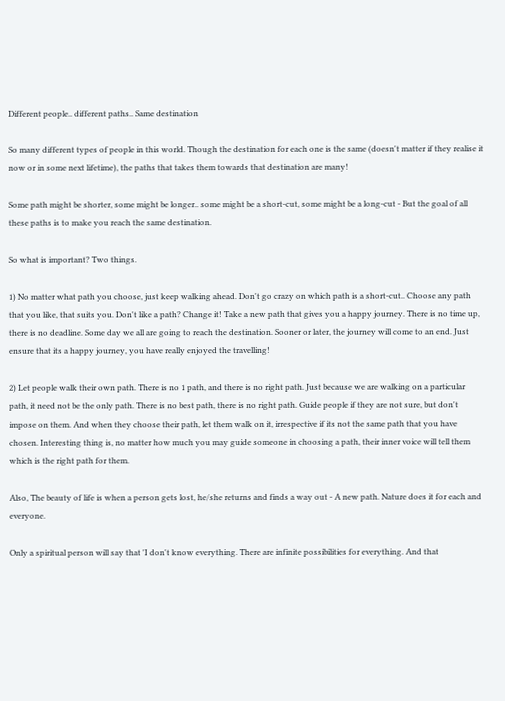Different people.. different paths.. Same destination

So many different types of people in this world. Though the destination for each one is the same (doesn't matter if they realise it now or in some next lifetime), the paths that takes them towards that destination are many!

Some path might be shorter, some might be longer.. some might be a short-cut, some might be a long-cut - But the goal of all these paths is to make you reach the same destination.

So what is important? Two things.

1) No matter what path you choose, just keep walking ahead. Don't go crazy on which path is a short-cut.. Choose any path that you like, that suits you. Don't like a path? Change it! Take a new path that gives you a happy journey. There is no time up, there is no deadline. Some day we all are going to reach the destination. Sooner or later, the journey will come to an end. Just ensure that its a happy journey, you have really enjoyed the travelling!

2) Let people walk their own path. There is no 1 path, and there is no right path. Just because we are walking on a particular path, it need not be the only path. There is no best path, there is no right path. Guide people if they are not sure, but don't impose on them. And when they choose their path, let them walk on it, irrespective if its not the same path that you have chosen. Interesting thing is, no matter how much you may guide someone in choosing a path, their inner voice will tell them which is the right path for them.

Also, The beauty of life is when a person gets lost, he/she returns and finds a way out - A new path. Nature does it for each and everyone.

Only a spiritual person will say that 'I don't know everything. There are infinite possibilities for everything. And that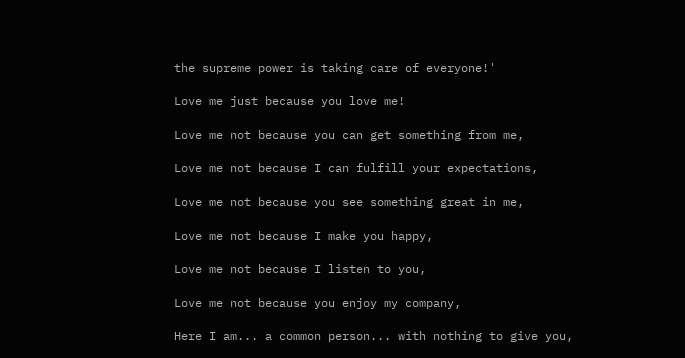the supreme power is taking care of everyone!'

Love me just because you love me!

Love me not because you can get something from me,

Love me not because I can fulfill your expectations,

Love me not because you see something great in me,

Love me not because I make you happy,

Love me not because I listen to you,

Love me not because you enjoy my company,

Here I am... a common person... with nothing to give you,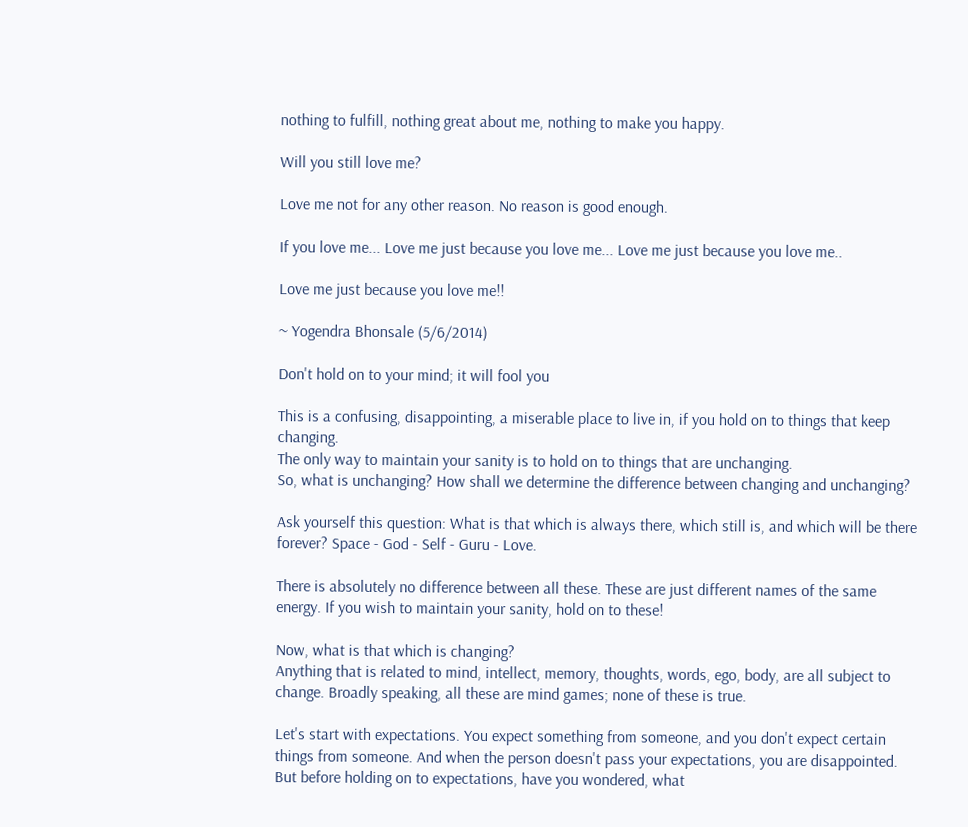nothing to fulfill, nothing great about me, nothing to make you happy.

Will you still love me?

Love me not for any other reason. No reason is good enough.

If you love me... Love me just because you love me... Love me just because you love me..

Love me just because you love me!!

~ Yogendra Bhonsale (5/6/2014)

Don't hold on to your mind; it will fool you

This is a confusing, disappointing, a miserable place to live in, if you hold on to things that keep changing.
The only way to maintain your sanity is to hold on to things that are unchanging.
So, what is unchanging? How shall we determine the difference between changing and unchanging?

Ask yourself this question: What is that which is always there, which still is, and which will be there forever? Space - God - Self - Guru - Love.

There is absolutely no difference between all these. These are just different names of the same energy. If you wish to maintain your sanity, hold on to these!

Now, what is that which is changing?
Anything that is related to mind, intellect, memory, thoughts, words, ego, body, are all subject to change. Broadly speaking, all these are mind games; none of these is true.

Let's start with expectations. You expect something from someone, and you don't expect certain things from someone. And when the person doesn't pass your expectations, you are disappointed. But before holding on to expectations, have you wondered, what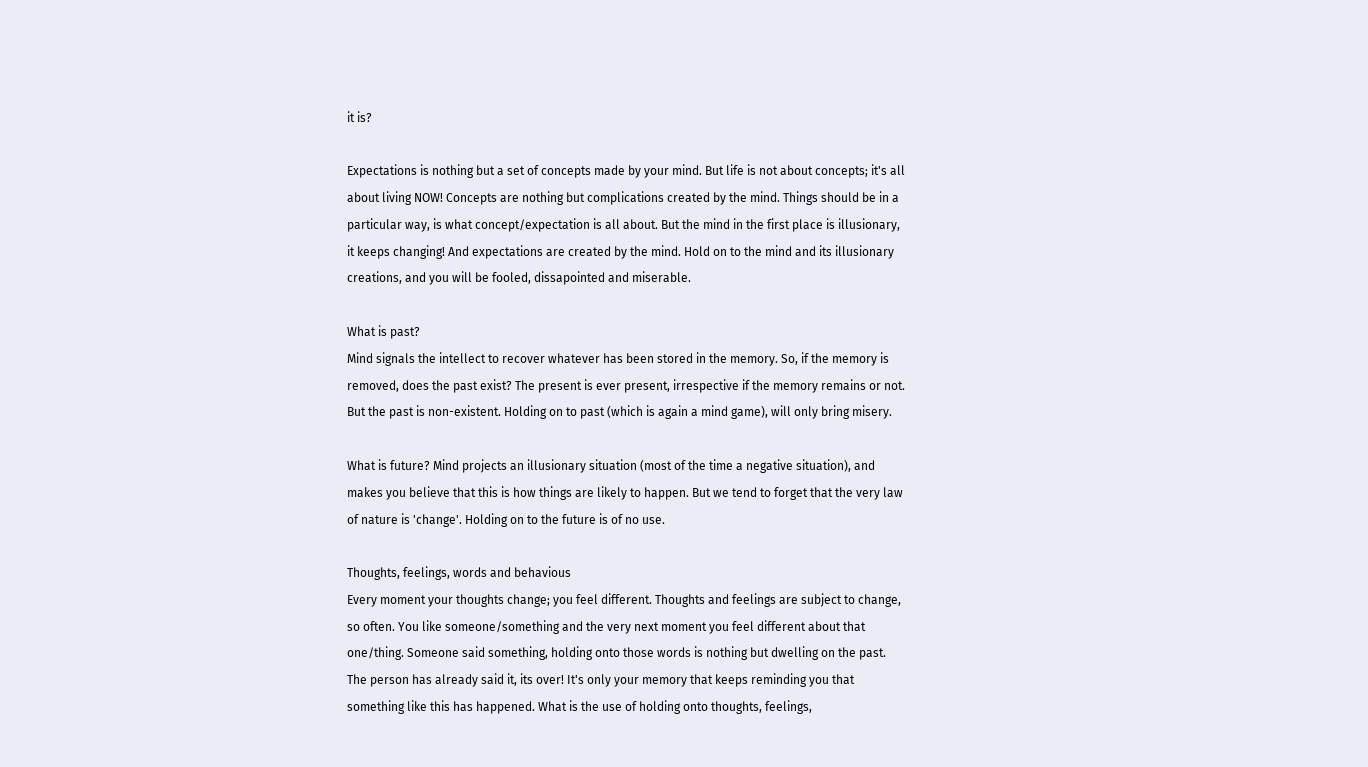it is?

Expectations is nothing but a set of concepts made by your mind. But life is not about concepts; it's all about living NOW! Concepts are nothing but complications created by the mind. Things should be in a particular way, is what concept/expectation is all about. But the mind in the first place is illusionary, it keeps changing! And expectations are created by the mind. Hold on to the mind and its illusionary creations, and you will be fooled, dissapointed and miserable.

What is past?
Mind signals the intellect to recover whatever has been stored in the memory. So, if the memory is removed, does the past exist? The present is ever present, irrespective if the memory remains or not. But the past is non-existent. Holding on to past (which is again a mind game), will only bring misery.

What is future? Mind projects an illusionary situation (most of the time a negative situation), and makes you believe that this is how things are likely to happen. But we tend to forget that the very law of nature is 'change'. Holding on to the future is of no use.

Thoughts, feelings, words and behavious
Every moment your thoughts change; you feel different. Thoughts and feelings are subject to change, so often. You like someone/something and the very next moment you feel different about that one/thing. Someone said something, holding onto those words is nothing but dwelling on the past. The person has already said it, its over! It's only your memory that keeps reminding you that something like this has happened. What is the use of holding onto thoughts, feelings,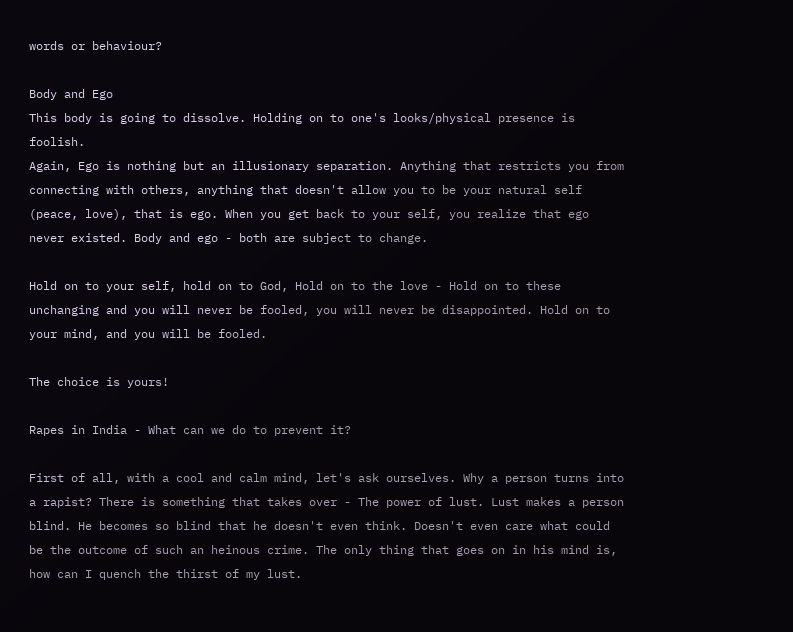words or behaviour?

Body and Ego
This body is going to dissolve. Holding on to one's looks/physical presence is foolish.
Again, Ego is nothing but an illusionary separation. Anything that restricts you from connecting with others, anything that doesn't allow you to be your natural self (peace, love), that is ego. When you get back to your self, you realize that ego never existed. Body and ego - both are subject to change.

Hold on to your self, hold on to God, Hold on to the love - Hold on to these unchanging and you will never be fooled, you will never be disappointed. Hold on to your mind, and you will be fooled.

The choice is yours!

Rapes in India - What can we do to prevent it?

First of all, with a cool and calm mind, let's ask ourselves. Why a person turns into a rapist? There is something that takes over - The power of lust. Lust makes a person blind. He becomes so blind that he doesn't even think. Doesn't even care what could be the outcome of such an heinous crime. The only thing that goes on in his mind is, how can I quench the thirst of my lust.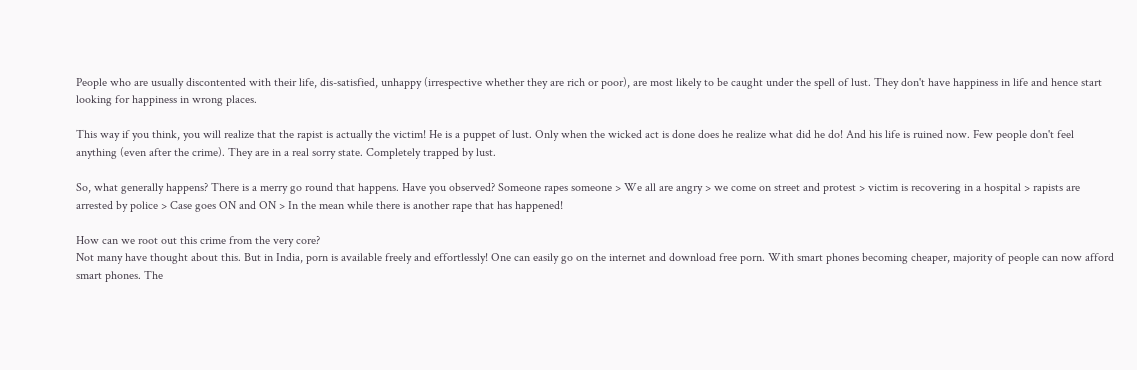People who are usually discontented with their life, dis-satisfied, unhappy (irrespective whether they are rich or poor), are most likely to be caught under the spell of lust. They don't have happiness in life and hence start looking for happiness in wrong places.

This way if you think, you will realize that the rapist is actually the victim! He is a puppet of lust. Only when the wicked act is done does he realize what did he do! And his life is ruined now. Few people don't feel anything (even after the crime). They are in a real sorry state. Completely trapped by lust.

So, what generally happens? There is a merry go round that happens. Have you observed? Someone rapes someone > We all are angry > we come on street and protest > victim is recovering in a hospital > rapists are arrested by police > Case goes ON and ON > In the mean while there is another rape that has happened!

How can we root out this crime from the very core?
Not many have thought about this. But in India, porn is available freely and effortlessly! One can easily go on the internet and download free porn. With smart phones becoming cheaper, majority of people can now afford smart phones. The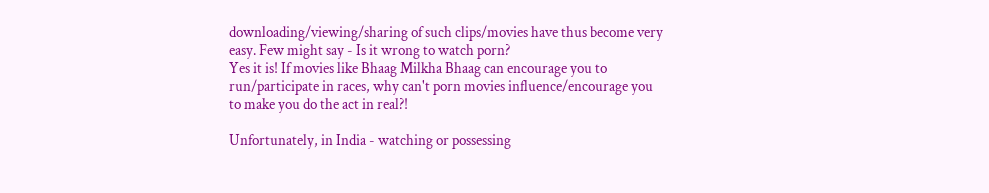downloading/viewing/sharing of such clips/movies have thus become very easy. Few might say - Is it wrong to watch porn?
Yes it is! If movies like Bhaag Milkha Bhaag can encourage you to run/participate in races, why can't porn movies influence/encourage you to make you do the act in real?!

Unfortunately, in India - watching or possessing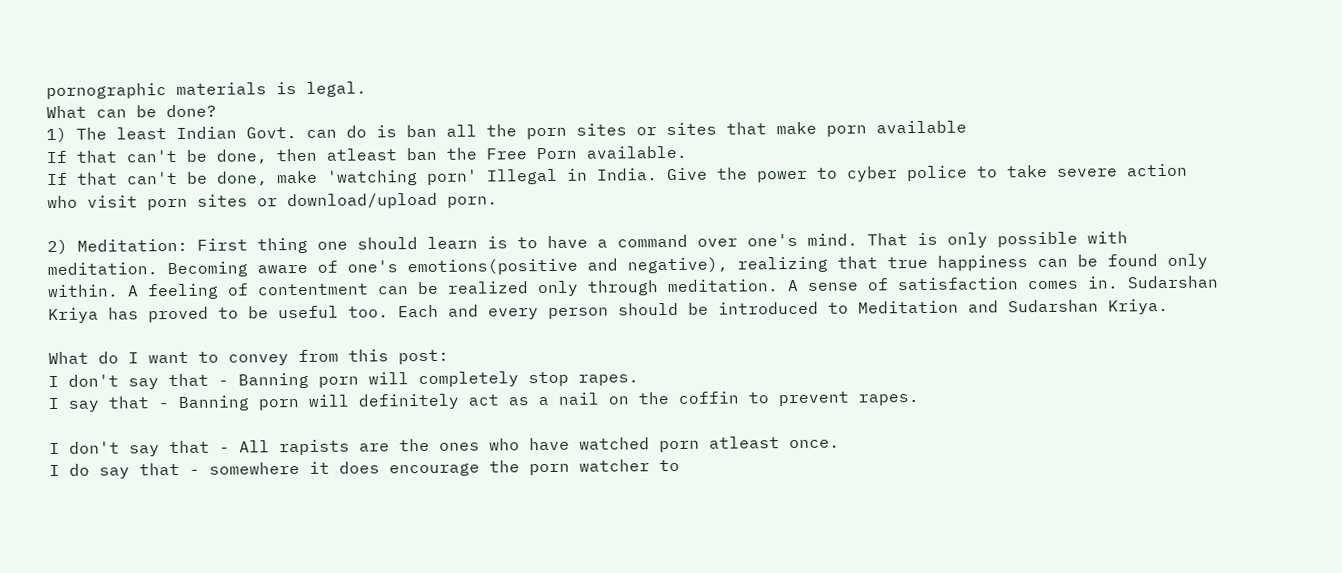pornographic materials is legal.
What can be done?
1) The least Indian Govt. can do is ban all the porn sites or sites that make porn available
If that can't be done, then atleast ban the Free Porn available.
If that can't be done, make 'watching porn' Illegal in India. Give the power to cyber police to take severe action who visit porn sites or download/upload porn.

2) Meditation: First thing one should learn is to have a command over one's mind. That is only possible with meditation. Becoming aware of one's emotions(positive and negative), realizing that true happiness can be found only within. A feeling of contentment can be realized only through meditation. A sense of satisfaction comes in. Sudarshan Kriya has proved to be useful too. Each and every person should be introduced to Meditation and Sudarshan Kriya.

What do I want to convey from this post:
I don't say that - Banning porn will completely stop rapes.
I say that - Banning porn will definitely act as a nail on the coffin to prevent rapes.

I don't say that - All rapists are the ones who have watched porn atleast once.
I do say that - somewhere it does encourage the porn watcher to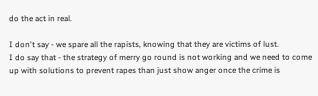do the act in real.

I don't say - we spare all the rapists, knowing that they are victims of lust.
I do say that - the strategy of merry go round is not working and we need to come up with solutions to prevent rapes than just show anger once the crime is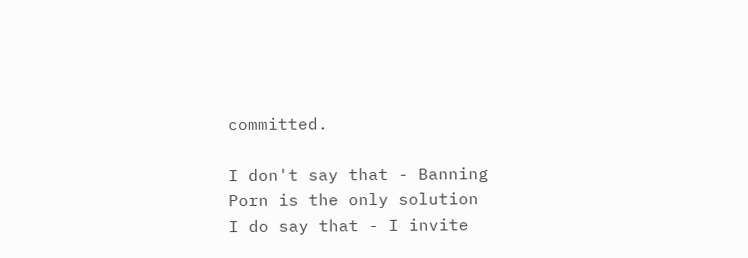committed.

I don't say that - Banning Porn is the only solution
I do say that - I invite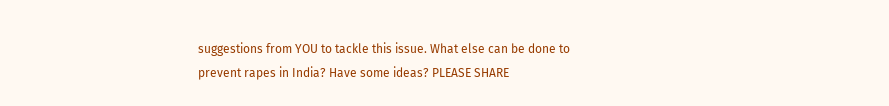suggestions from YOU to tackle this issue. What else can be done to prevent rapes in India? Have some ideas? PLEASE SHARE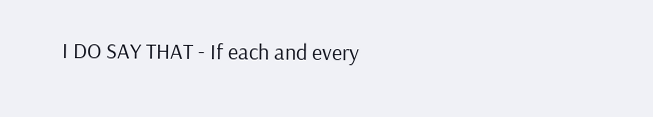I DO SAY THAT - If each and every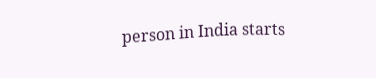person in India starts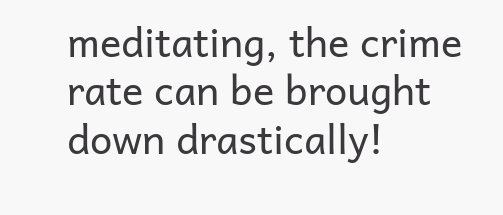meditating, the crime rate can be brought down drastically!